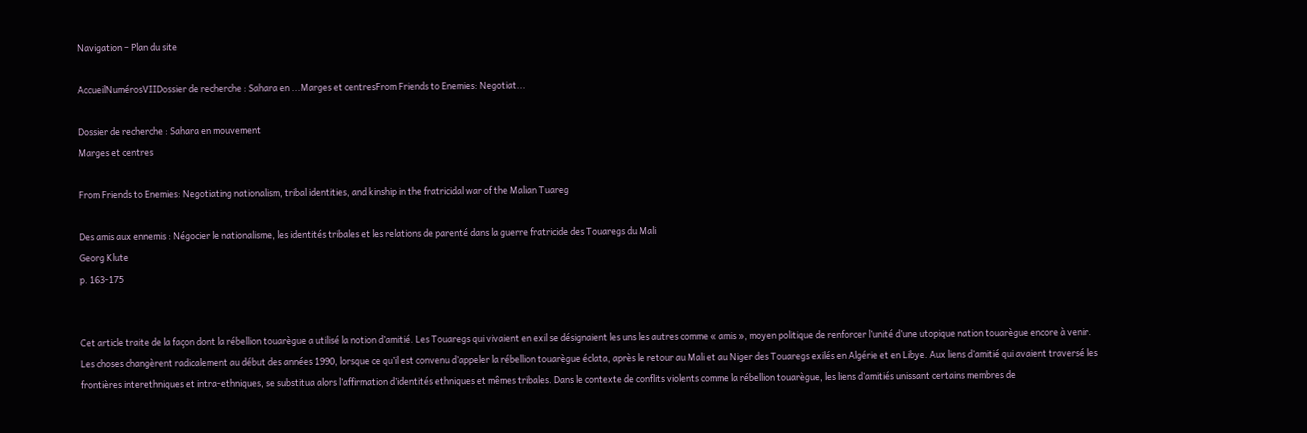Navigation – Plan du site

AccueilNumérosVIIDossier de recherche : Sahara en ...Marges et centresFrom Friends to Enemies: Negotiat...

Dossier de recherche : Sahara en mouvement
Marges et centres

From Friends to Enemies: Negotiating nationalism, tribal identities, and kinship in the fratricidal war of the Malian Tuareg

Des amis aux ennemis : Négocier le nationalisme, les identités tribales et les relations de parenté dans la guerre fratricide des Touaregs du Mali
Georg Klute
p. 163-175


Cet article traite de la façon dont la rébellion touarègue a utilisé la notion d’amitié. Les Touaregs qui vivaient en exil se désignaient les uns les autres comme « amis », moyen politique de renforcer l’unité d’une utopique nation touarègue encore à venir. Les choses changèrent radicalement au début des années 1990, lorsque ce qu’il est convenu d’appeler la rébellion touarègue éclata, après le retour au Mali et au Niger des Touaregs exilés en Algérie et en Libye. Aux liens d’amitié qui avaient traversé les frontières interethniques et intra-ethniques, se substitua alors l’affirmation d’identités ethniques et mêmes tribales. Dans le contexte de conflits violents comme la rébellion touarègue, les liens d’amitiés unissant certains membres de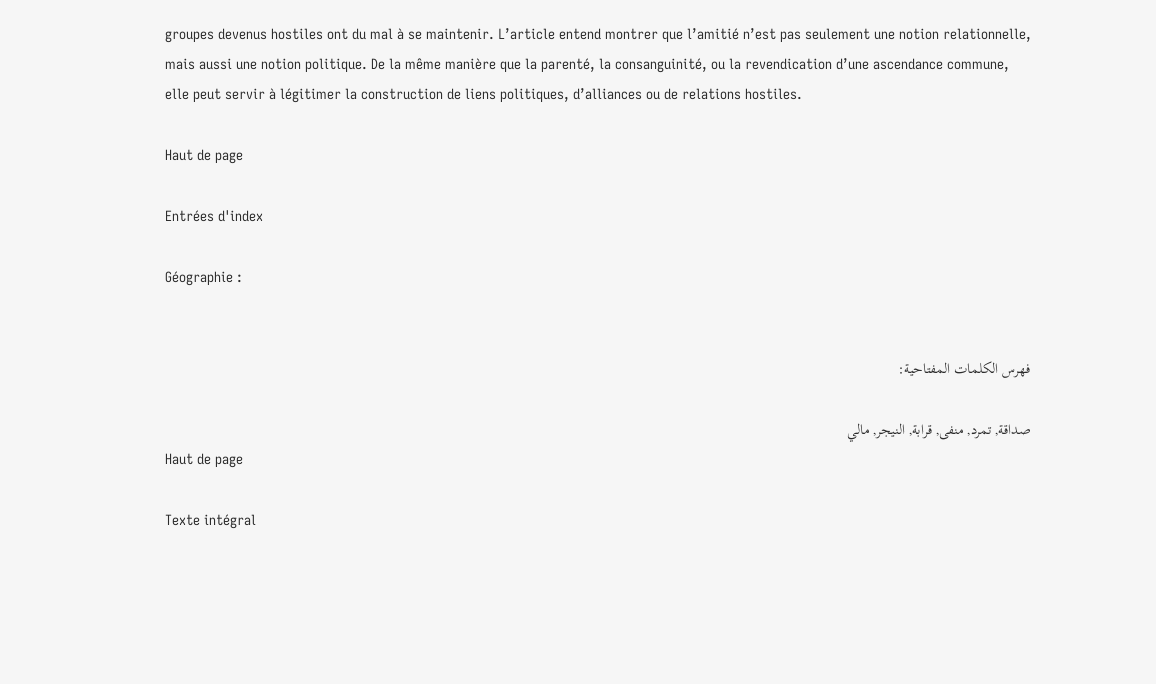groupes devenus hostiles ont du mal à se maintenir. L’article entend montrer que l’amitié n’est pas seulement une notion relationnelle, mais aussi une notion politique. De la même manière que la parenté, la consanguinité, ou la revendication d’une ascendance commune, elle peut servir à légitimer la construction de liens politiques, d’alliances ou de relations hostiles.

Haut de page

Entrées d'index

Géographie :


فهرس الكلمات المفتاحية:

صداقة, تمرد, منفى, قرابة, النيجر, مالي
Haut de page

Texte intégral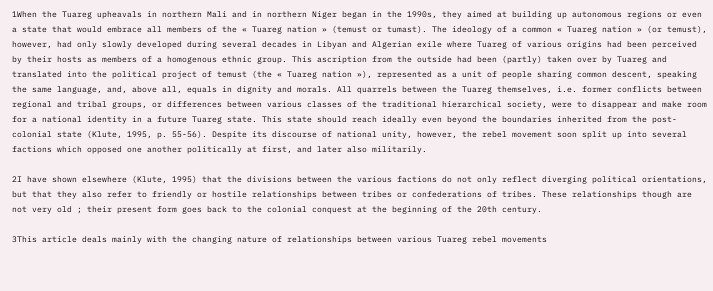1When the Tuareg upheavals in northern Mali and in northern Niger began in the 1990s, they aimed at building up autonomous regions or even a state that would embrace all members of the « Tuareg nation » (temust or tumast). The ideology of a common « Tuareg nation » (or temust), however, had only slowly developed during several decades in Libyan and Algerian exile where Tuareg of various origins had been perceived by their hosts as members of a homogenous ethnic group. This ascription from the outside had been (partly) taken over by Tuareg and translated into the political project of temust (the « Tuareg nation »), represented as a unit of people sharing common descent, speaking the same language, and, above all, equals in dignity and morals. All quarrels between the Tuareg themselves, i.e. former conflicts between regional and tribal groups, or differences between various classes of the traditional hierarchical society, were to disappear and make room for a national identity in a future Tuareg state. This state should reach ideally even beyond the boundaries inherited from the post-colonial state (Klute, 1995, p. 55-56). Despite its discourse of national unity, however, the rebel movement soon split up into several factions which opposed one another politically at first, and later also militarily.

2I have shown elsewhere (Klute, 1995) that the divisions between the various factions do not only reflect diverging political orientations, but that they also refer to friendly or hostile relationships between tribes or confederations of tribes. These relationships though are not very old ; their present form goes back to the colonial conquest at the beginning of the 20th century.

3This article deals mainly with the changing nature of relationships between various Tuareg rebel movements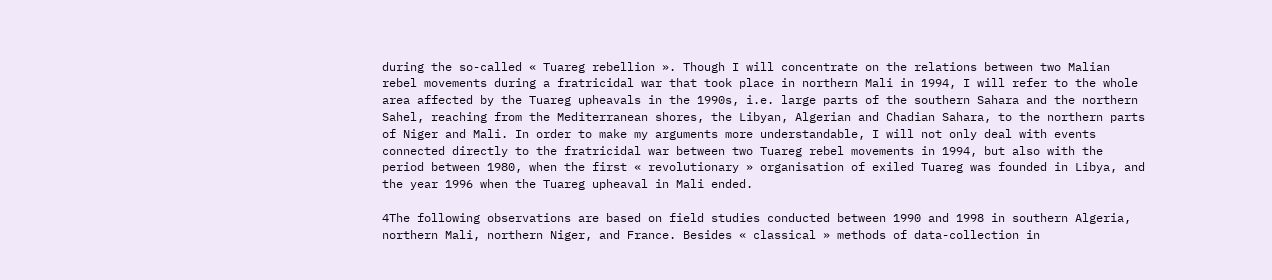during the so-called « Tuareg rebellion ». Though I will concentrate on the relations between two Malian rebel movements during a fratricidal war that took place in northern Mali in 1994, I will refer to the whole area affected by the Tuareg upheavals in the 1990s, i.e. large parts of the southern Sahara and the northern Sahel, reaching from the Mediterranean shores, the Libyan, Algerian and Chadian Sahara, to the northern parts of Niger and Mali. In order to make my arguments more understandable, I will not only deal with events connected directly to the fratricidal war between two Tuareg rebel movements in 1994, but also with the period between 1980, when the first « revolutionary » organisation of exiled Tuareg was founded in Libya, and the year 1996 when the Tuareg upheaval in Mali ended.

4The following observations are based on field studies conducted between 1990 and 1998 in southern Algeria, northern Mali, northern Niger, and France. Besides « classical » methods of data-collection in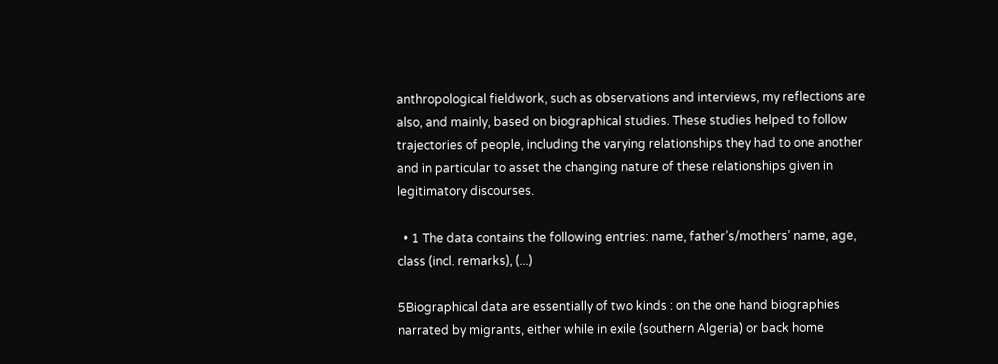anthropological fieldwork, such as observations and interviews, my reflections are also, and mainly, based on biographical studies. These studies helped to follow trajectories of people, including the varying relationships they had to one another and in particular to asset the changing nature of these relationships given in legitimatory discourses.

  • 1 The data contains the following entries: name, father’s/mothers’ name, age, class (incl. remarks), (...)

5Biographical data are essentially of two kinds : on the one hand biographies narrated by migrants, either while in exile (southern Algeria) or back home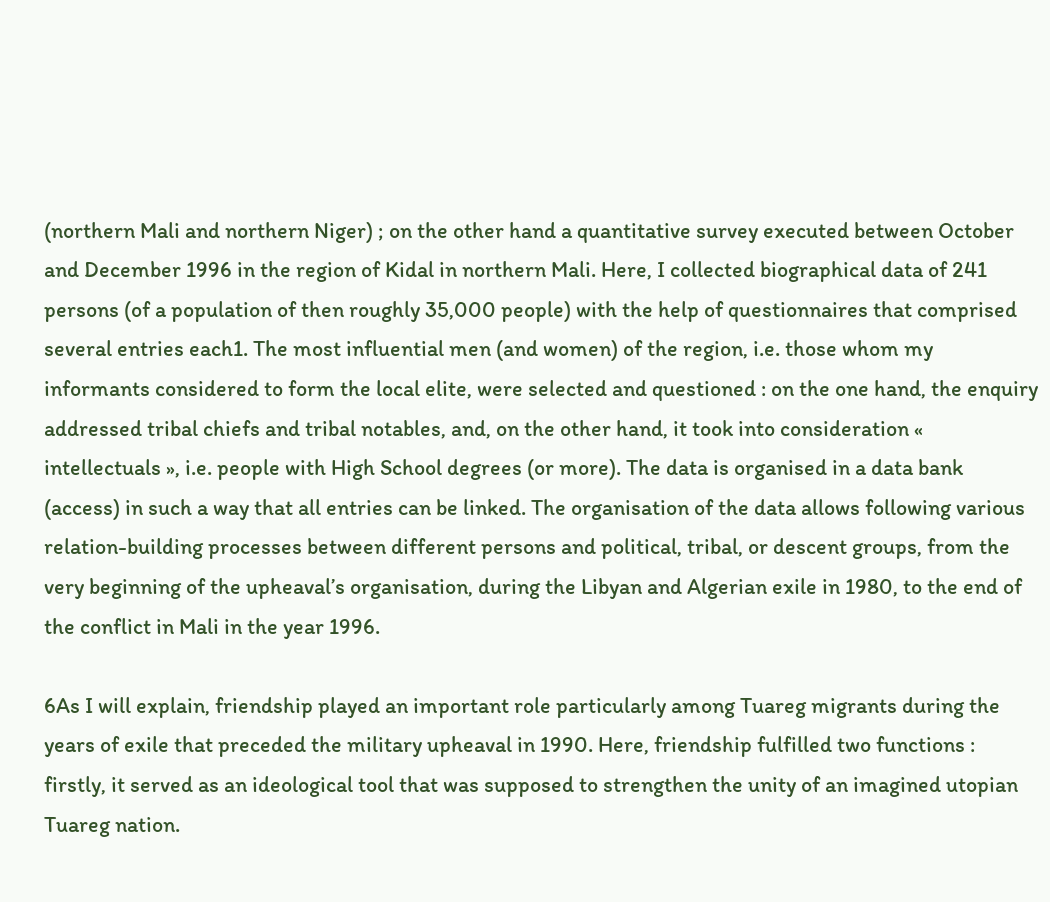(northern Mali and northern Niger) ; on the other hand a quantitative survey executed between October and December 1996 in the region of Kidal in northern Mali. Here, I collected biographical data of 241 persons (of a population of then roughly 35,000 people) with the help of questionnaires that comprised several entries each1. The most influential men (and women) of the region, i.e. those whom my informants considered to form the local elite, were selected and questioned : on the one hand, the enquiry addressed tribal chiefs and tribal notables, and, on the other hand, it took into consideration « intellectuals », i.e. people with High School degrees (or more). The data is organised in a data bank (access) in such a way that all entries can be linked. The organisation of the data allows following various relation-building processes between different persons and political, tribal, or descent groups, from the very beginning of the upheaval’s organisation, during the Libyan and Algerian exile in 1980, to the end of the conflict in Mali in the year 1996.

6As I will explain, friendship played an important role particularly among Tuareg migrants during the years of exile that preceded the military upheaval in 1990. Here, friendship fulfilled two functions : firstly, it served as an ideological tool that was supposed to strengthen the unity of an imagined utopian Tuareg nation.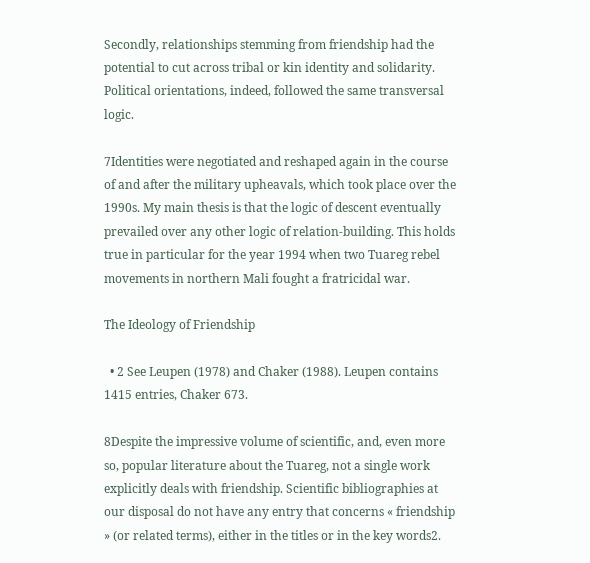Secondly, relationships stemming from friendship had the potential to cut across tribal or kin identity and solidarity. Political orientations, indeed, followed the same transversal logic.

7Identities were negotiated and reshaped again in the course of and after the military upheavals, which took place over the 1990s. My main thesis is that the logic of descent eventually prevailed over any other logic of relation-building. This holds true in particular for the year 1994 when two Tuareg rebel movements in northern Mali fought a fratricidal war.

The Ideology of Friendship

  • 2 See Leupen (1978) and Chaker (1988). Leupen contains 1415 entries, Chaker 673.

8Despite the impressive volume of scientific, and, even more so, popular literature about the Tuareg, not a single work explicitly deals with friendship. Scientific bibliographies at our disposal do not have any entry that concerns « friendship » (or related terms), either in the titles or in the key words2.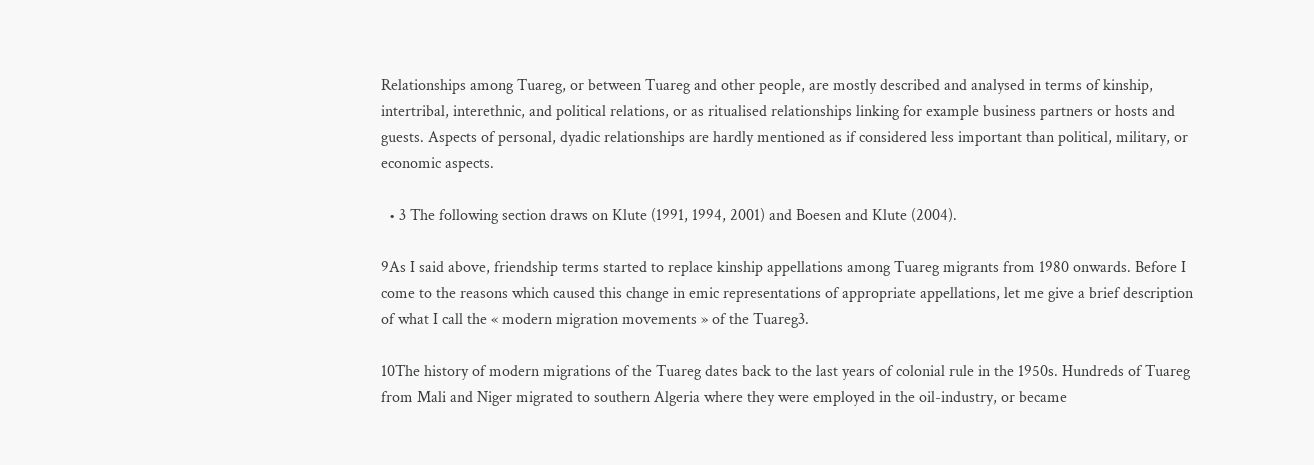Relationships among Tuareg, or between Tuareg and other people, are mostly described and analysed in terms of kinship, intertribal, interethnic, and political relations, or as ritualised relationships linking for example business partners or hosts and guests. Aspects of personal, dyadic relationships are hardly mentioned as if considered less important than political, military, or economic aspects.

  • 3 The following section draws on Klute (1991, 1994, 2001) and Boesen and Klute (2004).

9As I said above, friendship terms started to replace kinship appellations among Tuareg migrants from 1980 onwards. Before I come to the reasons which caused this change in emic representations of appropriate appellations, let me give a brief description of what I call the « modern migration movements » of the Tuareg3.

10The history of modern migrations of the Tuareg dates back to the last years of colonial rule in the 1950s. Hundreds of Tuareg from Mali and Niger migrated to southern Algeria where they were employed in the oil-industry, or became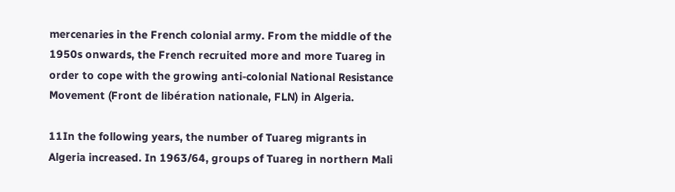mercenaries in the French colonial army. From the middle of the 1950s onwards, the French recruited more and more Tuareg in order to cope with the growing anti-colonial National Resistance Movement (Front de libération nationale, FLN) in Algeria.

11In the following years, the number of Tuareg migrants in Algeria increased. In 1963/64, groups of Tuareg in northern Mali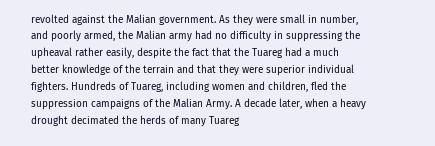revolted against the Malian government. As they were small in number, and poorly armed, the Malian army had no difficulty in suppressing the upheaval rather easily, despite the fact that the Tuareg had a much better knowledge of the terrain and that they were superior individual fighters. Hundreds of Tuareg, including women and children, fled the suppression campaigns of the Malian Army. A decade later, when a heavy drought decimated the herds of many Tuareg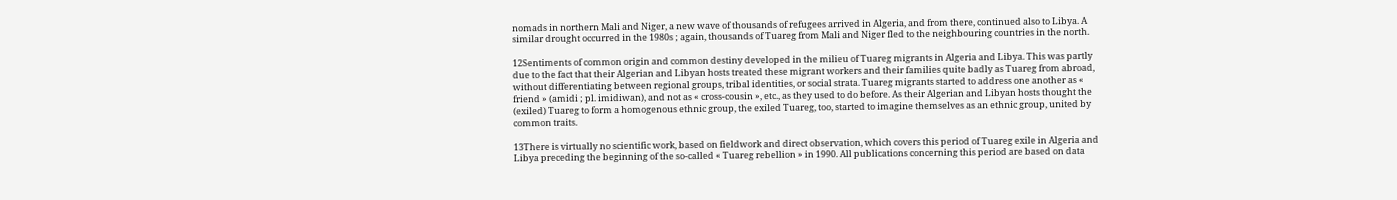nomads in northern Mali and Niger, a new wave of thousands of refugees arrived in Algeria, and from there, continued also to Libya. A similar drought occurred in the 1980s ; again, thousands of Tuareg from Mali and Niger fled to the neighbouring countries in the north.

12Sentiments of common origin and common destiny developed in the milieu of Tuareg migrants in Algeria and Libya. This was partly due to the fact that their Algerian and Libyan hosts treated these migrant workers and their families quite badly as Tuareg from abroad, without differentiating between regional groups, tribal identities, or social strata. Tuareg migrants started to address one another as « friend » (amidi ; pl. imidiwan), and not as « cross-cousin », etc., as they used to do before. As their Algerian and Libyan hosts thought the (exiled) Tuareg to form a homogenous ethnic group, the exiled Tuareg, too, started to imagine themselves as an ethnic group, united by common traits.

13There is virtually no scientific work, based on fieldwork and direct observation, which covers this period of Tuareg exile in Algeria and Libya preceding the beginning of the so-called « Tuareg rebellion » in 1990. All publications concerning this period are based on data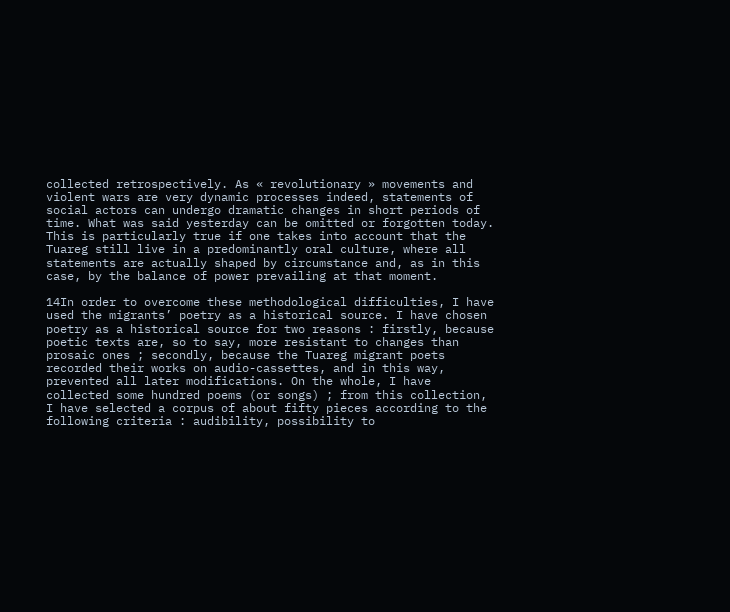collected retrospectively. As « revolutionary » movements and violent wars are very dynamic processes indeed, statements of social actors can undergo dramatic changes in short periods of time. What was said yesterday can be omitted or forgotten today. This is particularly true if one takes into account that the Tuareg still live in a predominantly oral culture, where all statements are actually shaped by circumstance and, as in this case, by the balance of power prevailing at that moment.

14In order to overcome these methodological difficulties, I have used the migrants’ poetry as a historical source. I have chosen poetry as a historical source for two reasons : firstly, because poetic texts are, so to say, more resistant to changes than prosaic ones ; secondly, because the Tuareg migrant poets recorded their works on audio-cassettes, and in this way, prevented all later modifications. On the whole, I have collected some hundred poems (or songs) ; from this collection, I have selected a corpus of about fifty pieces according to the following criteria : audibility, possibility to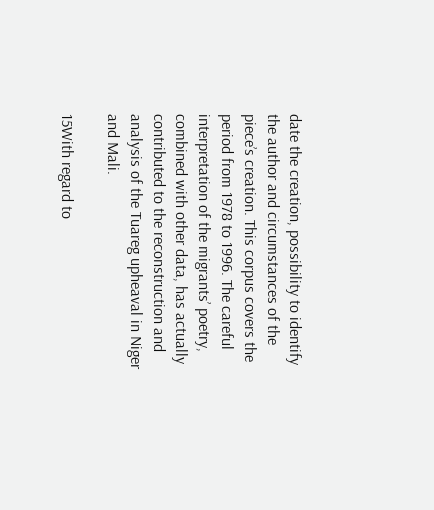date the creation, possibility to identify the author and circumstances of the piece’s creation. This corpus covers the period from 1978 to 1996. The careful interpretation of the migrants’ poetry, combined with other data, has actually contributed to the reconstruction and analysis of the Tuareg upheaval in Niger and Mali.

15With regard to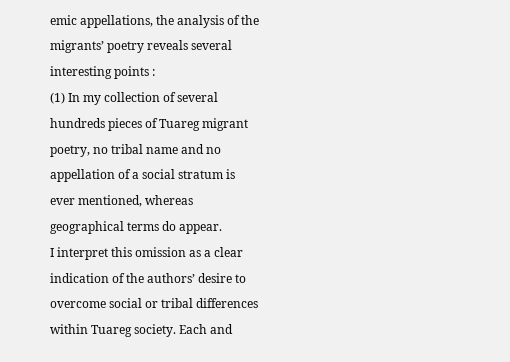emic appellations, the analysis of the migrants’ poetry reveals several interesting points :
(1) In my collection of several hundreds pieces of Tuareg migrant poetry, no tribal name and no appellation of a social stratum is ever mentioned, whereas geographical terms do appear.
I interpret this omission as a clear indication of the authors’ desire to overcome social or tribal differences within Tuareg society. Each and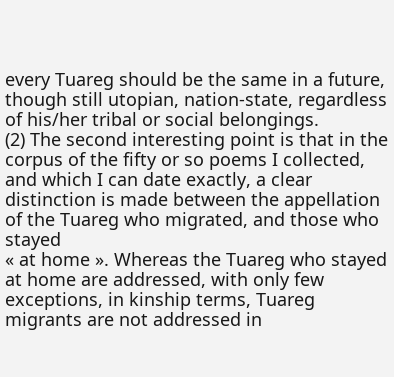every Tuareg should be the same in a future, though still utopian, nation-state, regardless of his/her tribal or social belongings.
(2) The second interesting point is that in the corpus of the fifty or so poems I collected, and which I can date exactly, a clear distinction is made between the appellation of the Tuareg who migrated, and those who stayed
« at home ». Whereas the Tuareg who stayed at home are addressed, with only few exceptions, in kinship terms, Tuareg migrants are not addressed in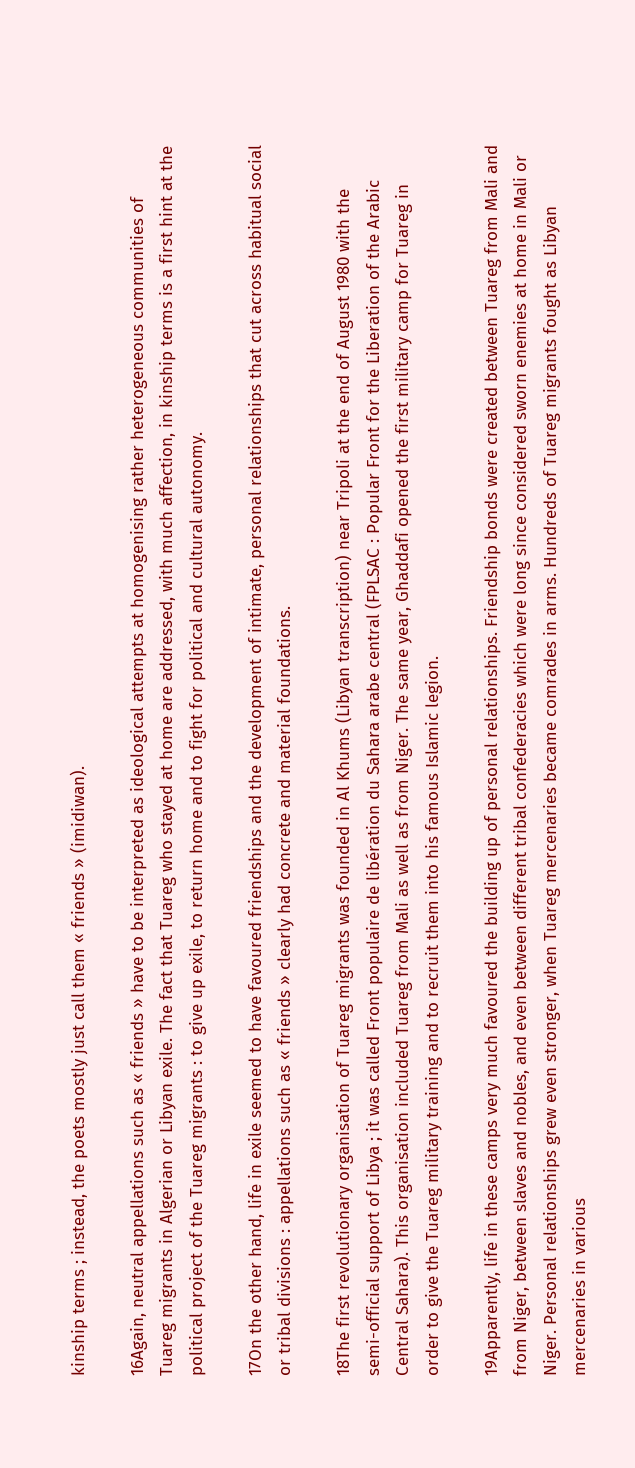kinship terms ; instead, the poets mostly just call them « friends » (imidiwan).

16Again, neutral appellations such as « friends » have to be interpreted as ideological attempts at homogenising rather heterogeneous communities of Tuareg migrants in Algerian or Libyan exile. The fact that Tuareg who stayed at home are addressed, with much affection, in kinship terms is a first hint at the political project of the Tuareg migrants : to give up exile, to return home and to fight for political and cultural autonomy.

17On the other hand, life in exile seemed to have favoured friendships and the development of intimate, personal relationships that cut across habitual social or tribal divisions : appellations such as « friends » clearly had concrete and material foundations.

18The first revolutionary organisation of Tuareg migrants was founded in Al Khums (Libyan transcription) near Tripoli at the end of August 1980 with the semi-official support of Libya ; it was called Front populaire de libération du Sahara arabe central (FPLSAC : Popular Front for the Liberation of the Arabic Central Sahara). This organisation included Tuareg from Mali as well as from Niger. The same year, Ghaddafi opened the first military camp for Tuareg in order to give the Tuareg military training and to recruit them into his famous Islamic legion.

19Apparently, life in these camps very much favoured the building up of personal relationships. Friendship bonds were created between Tuareg from Mali and from Niger, between slaves and nobles, and even between different tribal confederacies which were long since considered sworn enemies at home in Mali or Niger. Personal relationships grew even stronger, when Tuareg mercenaries became comrades in arms. Hundreds of Tuareg migrants fought as Libyan mercenaries in various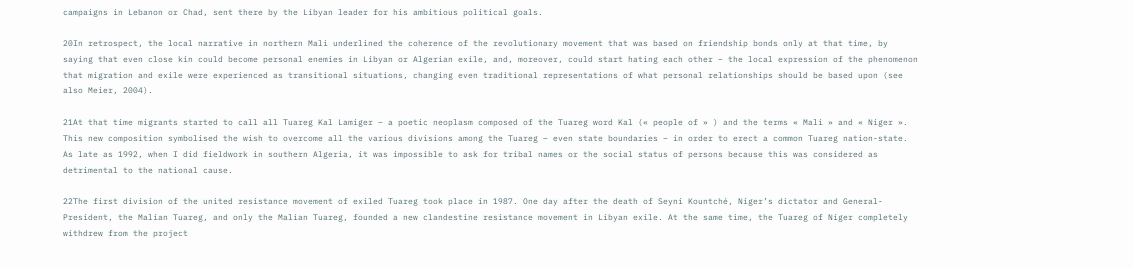campaigns in Lebanon or Chad, sent there by the Libyan leader for his ambitious political goals.

20In retrospect, the local narrative in northern Mali underlined the coherence of the revolutionary movement that was based on friendship bonds only at that time, by saying that even close kin could become personal enemies in Libyan or Algerian exile, and, moreover, could start hating each other – the local expression of the phenomenon that migration and exile were experienced as transitional situations, changing even traditional representations of what personal relationships should be based upon (see also Meier, 2004).

21At that time migrants started to call all Tuareg Kal Lamiger – a poetic neoplasm composed of the Tuareg word Kal (« people of » ) and the terms « Mali » and « Niger ». This new composition symbolised the wish to overcome all the various divisions among the Tuareg – even state boundaries – in order to erect a common Tuareg nation-state. As late as 1992, when I did fieldwork in southern Algeria, it was impossible to ask for tribal names or the social status of persons because this was considered as detrimental to the national cause.

22The first division of the united resistance movement of exiled Tuareg took place in 1987. One day after the death of Seyni Kountché, Niger’s dictator and General-President, the Malian Tuareg, and only the Malian Tuareg, founded a new clandestine resistance movement in Libyan exile. At the same time, the Tuareg of Niger completely withdrew from the project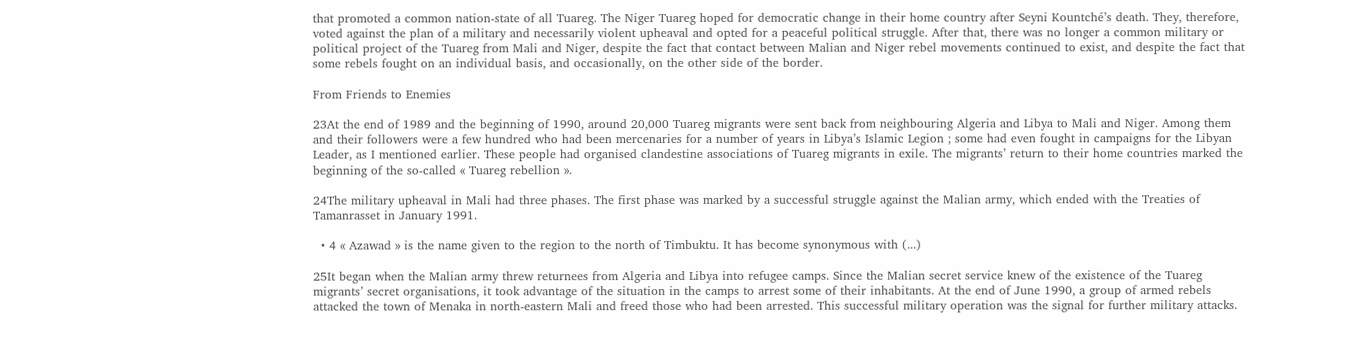that promoted a common nation-state of all Tuareg. The Niger Tuareg hoped for democratic change in their home country after Seyni Kountché’s death. They, therefore, voted against the plan of a military and necessarily violent upheaval and opted for a peaceful political struggle. After that, there was no longer a common military or political project of the Tuareg from Mali and Niger, despite the fact that contact between Malian and Niger rebel movements continued to exist, and despite the fact that some rebels fought on an individual basis, and occasionally, on the other side of the border.

From Friends to Enemies

23At the end of 1989 and the beginning of 1990, around 20,000 Tuareg migrants were sent back from neighbouring Algeria and Libya to Mali and Niger. Among them and their followers were a few hundred who had been mercenaries for a number of years in Libya’s Islamic Legion ; some had even fought in campaigns for the Libyan Leader, as I mentioned earlier. These people had organised clandestine associations of Tuareg migrants in exile. The migrants’ return to their home countries marked the beginning of the so-called « Tuareg rebellion ».

24The military upheaval in Mali had three phases. The first phase was marked by a successful struggle against the Malian army, which ended with the Treaties of Tamanrasset in January 1991.

  • 4 « Azawad » is the name given to the region to the north of Timbuktu. It has become synonymous with (...)

25It began when the Malian army threw returnees from Algeria and Libya into refugee camps. Since the Malian secret service knew of the existence of the Tuareg migrants’ secret organisations, it took advantage of the situation in the camps to arrest some of their inhabitants. At the end of June 1990, a group of armed rebels attacked the town of Menaka in north-eastern Mali and freed those who had been arrested. This successful military operation was the signal for further military attacks.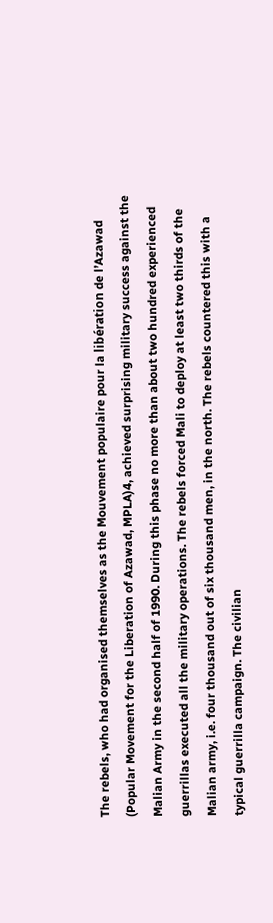The rebels, who had organised themselves as the Mouvement populaire pour la libération de l’Azawad (Popular Movement for the Liberation of Azawad, MPLA)4, achieved surprising military success against the Malian Army in the second half of 1990. During this phase no more than about two hundred experienced guerrillas executed all the military operations. The rebels forced Mali to deploy at least two thirds of the Malian army, i.e. four thousand out of six thousand men, in the north. The rebels countered this with a typical guerrilla campaign. The civilian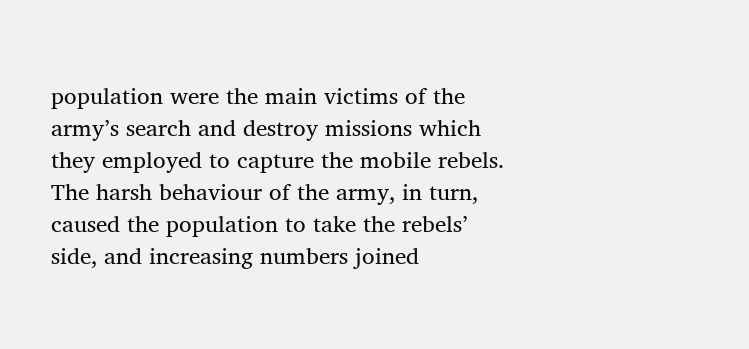population were the main victims of the army’s search and destroy missions which they employed to capture the mobile rebels. The harsh behaviour of the army, in turn, caused the population to take the rebels’ side, and increasing numbers joined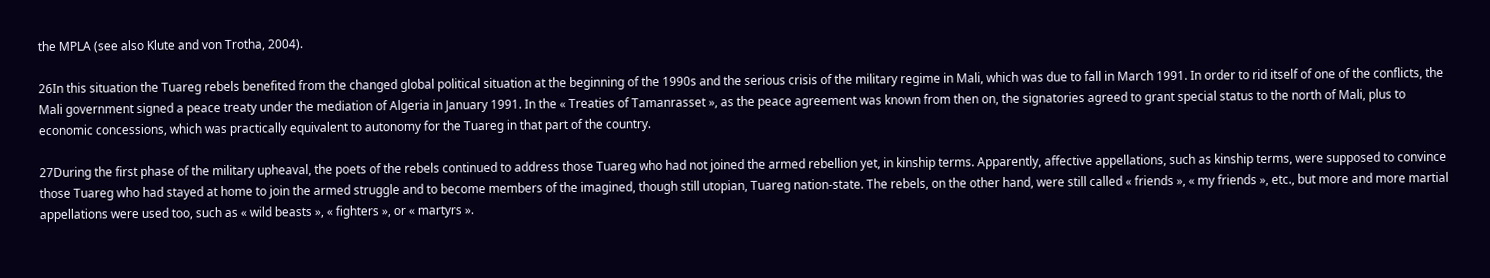the MPLA (see also Klute and von Trotha, 2004).

26In this situation the Tuareg rebels benefited from the changed global political situation at the beginning of the 1990s and the serious crisis of the military regime in Mali, which was due to fall in March 1991. In order to rid itself of one of the conflicts, the Mali government signed a peace treaty under the mediation of Algeria in January 1991. In the « Treaties of Tamanrasset », as the peace agreement was known from then on, the signatories agreed to grant special status to the north of Mali, plus to economic concessions, which was practically equivalent to autonomy for the Tuareg in that part of the country.

27During the first phase of the military upheaval, the poets of the rebels continued to address those Tuareg who had not joined the armed rebellion yet, in kinship terms. Apparently, affective appellations, such as kinship terms, were supposed to convince those Tuareg who had stayed at home to join the armed struggle and to become members of the imagined, though still utopian, Tuareg nation-state. The rebels, on the other hand, were still called « friends », « my friends », etc., but more and more martial appellations were used too, such as « wild beasts », « fighters », or « martyrs ».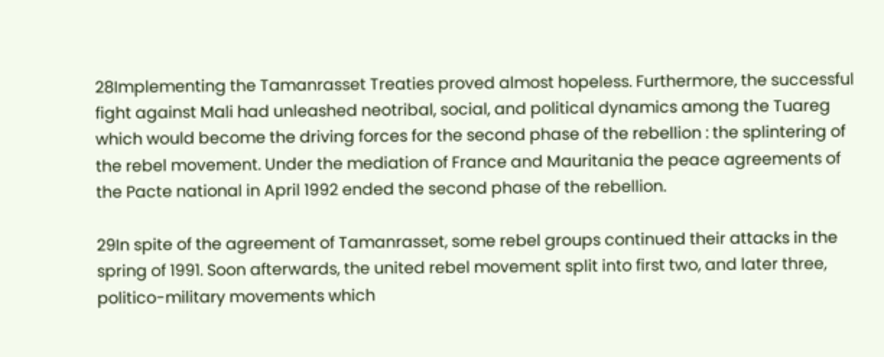28Implementing the Tamanrasset Treaties proved almost hopeless. Furthermore, the successful fight against Mali had unleashed neotribal, social, and political dynamics among the Tuareg which would become the driving forces for the second phase of the rebellion : the splintering of the rebel movement. Under the mediation of France and Mauritania the peace agreements of the Pacte national in April 1992 ended the second phase of the rebellion.

29In spite of the agreement of Tamanrasset, some rebel groups continued their attacks in the spring of 1991. Soon afterwards, the united rebel movement split into first two, and later three, politico-military movements which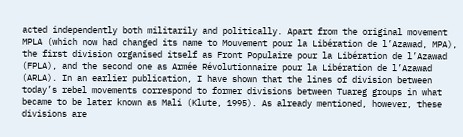acted independently both militarily and politically. Apart from the original movement MPLA (which now had changed its name to Mouvement pour la Libération de l’Azawad, MPA), the first division organised itself as Front Populaire pour la Libération de l’Azawad (FPLA), and the second one as Armée Révolutionnaire pour la Libération de l’Azawad (ARLA). In an earlier publication, I have shown that the lines of division between today’s rebel movements correspond to former divisions between Tuareg groups in what became to be later known as Mali (Klute, 1995). As already mentioned, however, these divisions are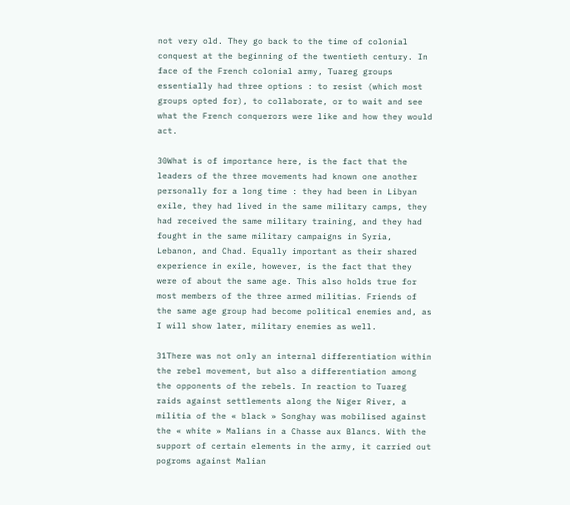not very old. They go back to the time of colonial conquest at the beginning of the twentieth century. In face of the French colonial army, Tuareg groups essentially had three options : to resist (which most groups opted for), to collaborate, or to wait and see what the French conquerors were like and how they would act.

30What is of importance here, is the fact that the leaders of the three movements had known one another personally for a long time : they had been in Libyan exile, they had lived in the same military camps, they had received the same military training, and they had fought in the same military campaigns in Syria, Lebanon, and Chad. Equally important as their shared experience in exile, however, is the fact that they were of about the same age. This also holds true for most members of the three armed militias. Friends of the same age group had become political enemies and, as I will show later, military enemies as well.

31There was not only an internal differentiation within the rebel movement, but also a differentiation among the opponents of the rebels. In reaction to Tuareg raids against settlements along the Niger River, a militia of the « black » Songhay was mobilised against the « white » Malians in a Chasse aux Blancs. With the support of certain elements in the army, it carried out pogroms against Malian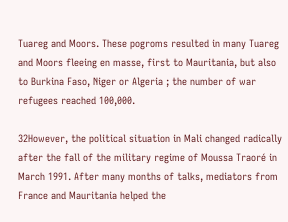Tuareg and Moors. These pogroms resulted in many Tuareg and Moors fleeing en masse, first to Mauritania, but also to Burkina Faso, Niger or Algeria ; the number of war refugees reached 100,000.

32However, the political situation in Mali changed radically after the fall of the military regime of Moussa Traoré in March 1991. After many months of talks, mediators from France and Mauritania helped the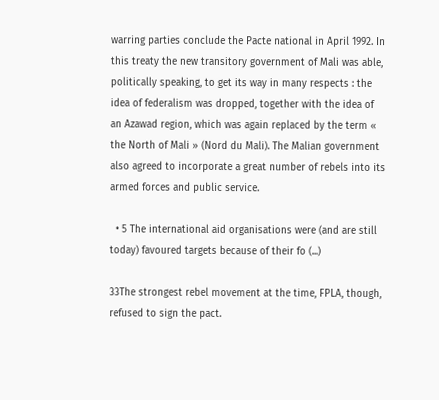warring parties conclude the Pacte national in April 1992. In this treaty the new transitory government of Mali was able, politically speaking, to get its way in many respects : the idea of federalism was dropped, together with the idea of an Azawad region, which was again replaced by the term « the North of Mali » (Nord du Mali). The Malian government also agreed to incorporate a great number of rebels into its armed forces and public service.

  • 5 The international aid organisations were (and are still today) favoured targets because of their fo (...)

33The strongest rebel movement at the time, FPLA, though, refused to sign the pact.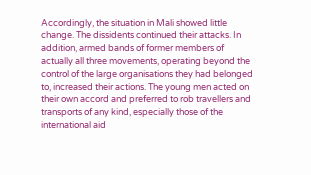Accordingly, the situation in Mali showed little change. The dissidents continued their attacks. In addition, armed bands of former members of actually all three movements, operating beyond the control of the large organisations they had belonged to, increased their actions. The young men acted on their own accord and preferred to rob travellers and transports of any kind, especially those of the international aid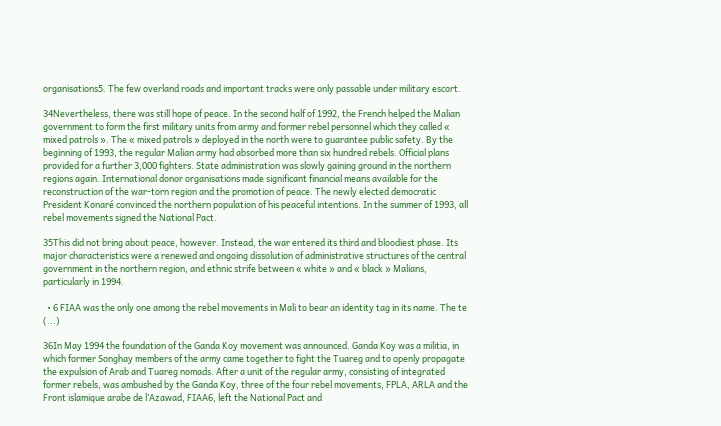organisations5. The few overland roads and important tracks were only passable under military escort.

34Nevertheless, there was still hope of peace. In the second half of 1992, the French helped the Malian government to form the first military units from army and former rebel personnel which they called « mixed patrols ». The « mixed patrols » deployed in the north were to guarantee public safety. By the beginning of 1993, the regular Malian army had absorbed more than six hundred rebels. Official plans provided for a further 3,000 fighters. State administration was slowly gaining ground in the northern regions again. International donor organisations made significant financial means available for the reconstruction of the war-torn region and the promotion of peace. The newly elected democratic President Konaré convinced the northern population of his peaceful intentions. In the summer of 1993, all rebel movements signed the National Pact.

35This did not bring about peace, however. Instead, the war entered its third and bloodiest phase. Its major characteristics were a renewed and ongoing dissolution of administrative structures of the central government in the northern region, and ethnic strife between « white » and « black » Malians, particularly in 1994.

  • 6 FIAA was the only one among the rebel movements in Mali to bear an identity tag in its name. The te (...)

36In May 1994 the foundation of the Ganda Koy movement was announced. Ganda Koy was a militia, in which former Songhay members of the army came together to fight the Tuareg and to openly propagate the expulsion of Arab and Tuareg nomads. After a unit of the regular army, consisting of integrated former rebels, was ambushed by the Ganda Koy, three of the four rebel movements, FPLA, ARLA and the Front islamique arabe de l’Azawad, FIAA6, left the National Pact and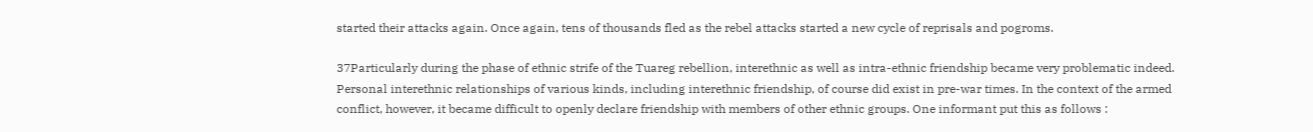started their attacks again. Once again, tens of thousands fled as the rebel attacks started a new cycle of reprisals and pogroms.

37Particularly during the phase of ethnic strife of the Tuareg rebellion, interethnic as well as intra-ethnic friendship became very problematic indeed. Personal interethnic relationships of various kinds, including interethnic friendship, of course did exist in pre-war times. In the context of the armed conflict, however, it became difficult to openly declare friendship with members of other ethnic groups. One informant put this as follows :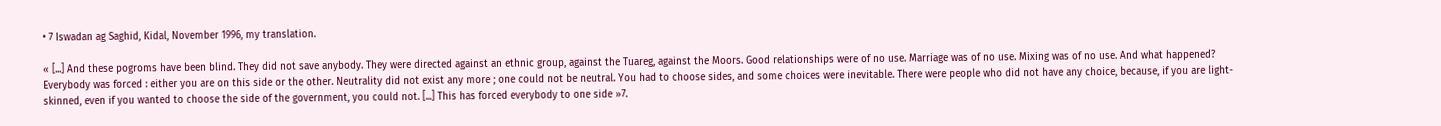• 7 Iswadan ag Saghid, Kidal, November 1996, my translation.

« [...] And these pogroms have been blind. They did not save anybody. They were directed against an ethnic group, against the Tuareg, against the Moors. Good relationships were of no use. Marriage was of no use. Mixing was of no use. And what happened? Everybody was forced : either you are on this side or the other. Neutrality did not exist any more ; one could not be neutral. You had to choose sides, and some choices were inevitable. There were people who did not have any choice, because, if you are light-skinned, even if you wanted to choose the side of the government, you could not. [...] This has forced everybody to one side »7.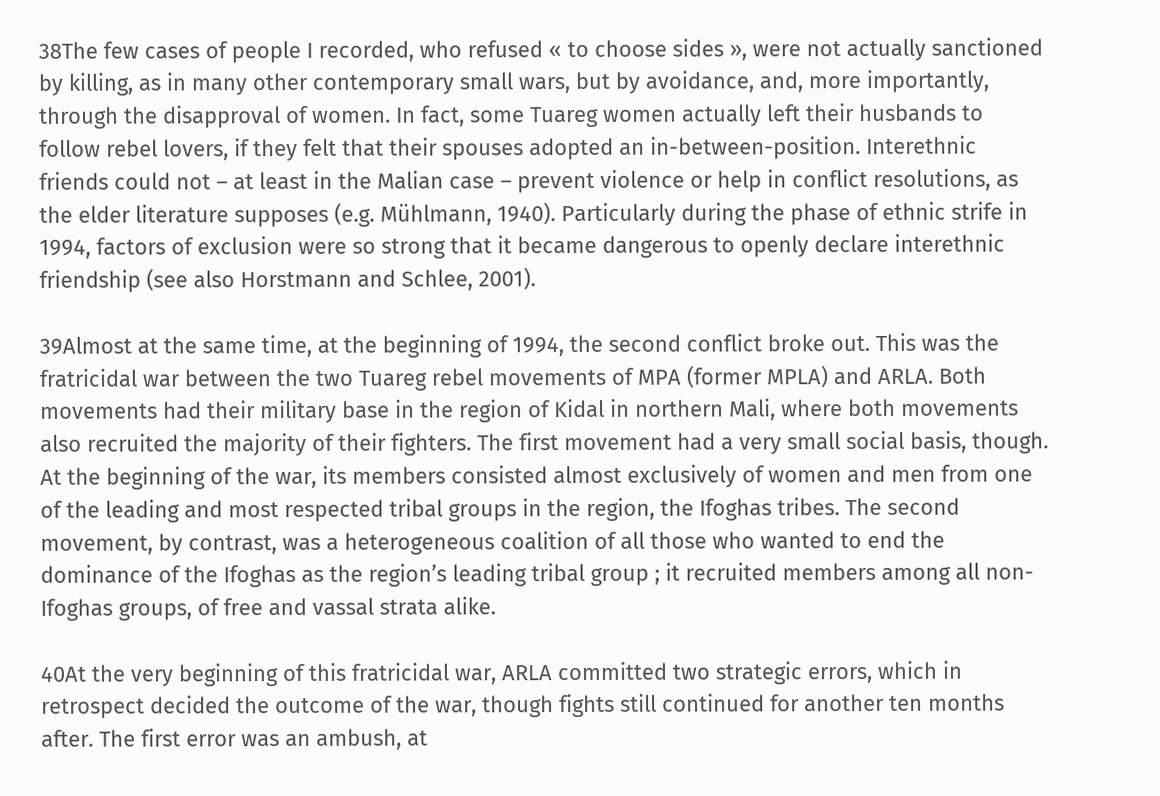38The few cases of people I recorded, who refused « to choose sides », were not actually sanctioned by killing, as in many other contemporary small wars, but by avoidance, and, more importantly, through the disapproval of women. In fact, some Tuareg women actually left their husbands to follow rebel lovers, if they felt that their spouses adopted an in-between-position. Interethnic friends could not – at least in the Malian case – prevent violence or help in conflict resolutions, as the elder literature supposes (e.g. Mühlmann, 1940). Particularly during the phase of ethnic strife in 1994, factors of exclusion were so strong that it became dangerous to openly declare interethnic friendship (see also Horstmann and Schlee, 2001).

39Almost at the same time, at the beginning of 1994, the second conflict broke out. This was the fratricidal war between the two Tuareg rebel movements of MPA (former MPLA) and ARLA. Both movements had their military base in the region of Kidal in northern Mali, where both movements also recruited the majority of their fighters. The first movement had a very small social basis, though. At the beginning of the war, its members consisted almost exclusively of women and men from one of the leading and most respected tribal groups in the region, the Ifoghas tribes. The second movement, by contrast, was a heterogeneous coalition of all those who wanted to end the dominance of the Ifoghas as the region’s leading tribal group ; it recruited members among all non-Ifoghas groups, of free and vassal strata alike.

40At the very beginning of this fratricidal war, ARLA committed two strategic errors, which in retrospect decided the outcome of the war, though fights still continued for another ten months after. The first error was an ambush, at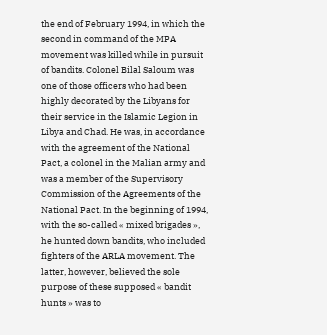the end of February 1994, in which the second in command of the MPA movement was killed while in pursuit of bandits. Colonel Bilal Saloum was one of those officers who had been highly decorated by the Libyans for their service in the Islamic Legion in Libya and Chad. He was, in accordance with the agreement of the National Pact, a colonel in the Malian army and was a member of the Supervisory Commission of the Agreements of the National Pact. In the beginning of 1994, with the so-called « mixed brigades », he hunted down bandits, who included fighters of the ARLA movement. The latter, however, believed the sole purpose of these supposed « bandit hunts » was to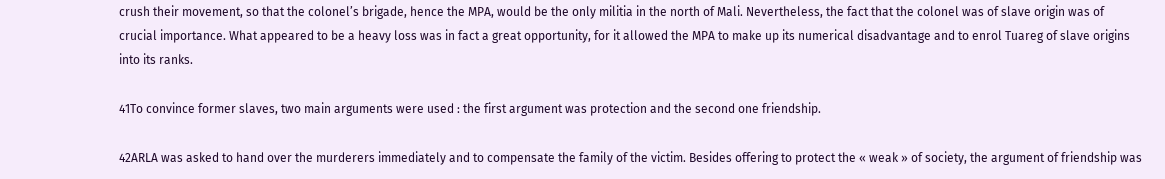crush their movement, so that the colonel’s brigade, hence the MPA, would be the only militia in the north of Mali. Nevertheless, the fact that the colonel was of slave origin was of crucial importance. What appeared to be a heavy loss was in fact a great opportunity, for it allowed the MPA to make up its numerical disadvantage and to enrol Tuareg of slave origins into its ranks.

41To convince former slaves, two main arguments were used : the first argument was protection and the second one friendship.

42ARLA was asked to hand over the murderers immediately and to compensate the family of the victim. Besides offering to protect the « weak » of society, the argument of friendship was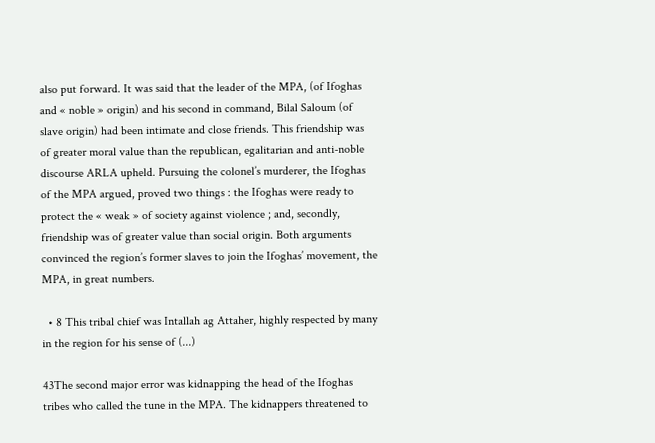also put forward. It was said that the leader of the MPA, (of Ifoghas and « noble » origin) and his second in command, Bilal Saloum (of slave origin) had been intimate and close friends. This friendship was of greater moral value than the republican, egalitarian and anti-noble discourse ARLA upheld. Pursuing the colonel’s murderer, the Ifoghas of the MPA argued, proved two things : the Ifoghas were ready to protect the « weak » of society against violence ; and, secondly, friendship was of greater value than social origin. Both arguments convinced the region’s former slaves to join the Ifoghas’ movement, the MPA, in great numbers.

  • 8 This tribal chief was Intallah ag Attaher, highly respected by many in the region for his sense of (...)

43The second major error was kidnapping the head of the Ifoghas tribes who called the tune in the MPA. The kidnappers threatened to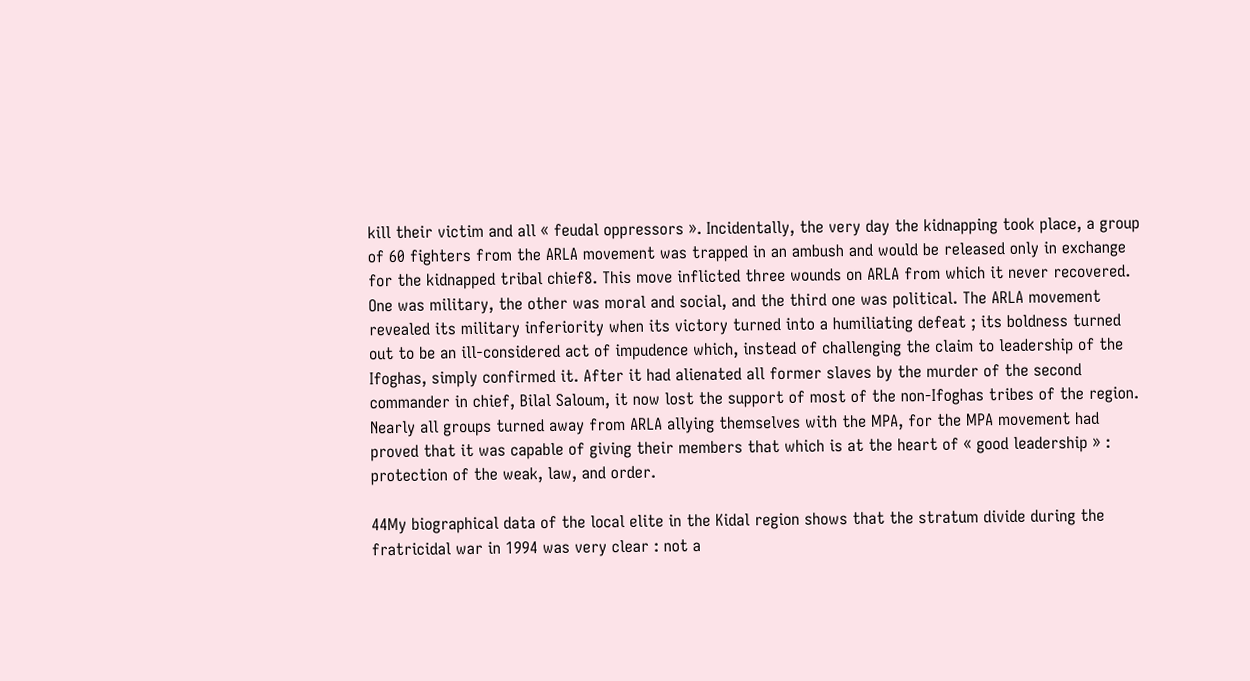kill their victim and all « feudal oppressors ». Incidentally, the very day the kidnapping took place, a group of 60 fighters from the ARLA movement was trapped in an ambush and would be released only in exchange for the kidnapped tribal chief8. This move inflicted three wounds on ARLA from which it never recovered. One was military, the other was moral and social, and the third one was political. The ARLA movement revealed its military inferiority when its victory turned into a humiliating defeat ; its boldness turned out to be an ill-considered act of impudence which, instead of challenging the claim to leadership of the Ifoghas, simply confirmed it. After it had alienated all former slaves by the murder of the second commander in chief, Bilal Saloum, it now lost the support of most of the non-Ifoghas tribes of the region. Nearly all groups turned away from ARLA allying themselves with the MPA, for the MPA movement had proved that it was capable of giving their members that which is at the heart of « good leadership » : protection of the weak, law, and order.

44My biographical data of the local elite in the Kidal region shows that the stratum divide during the fratricidal war in 1994 was very clear : not a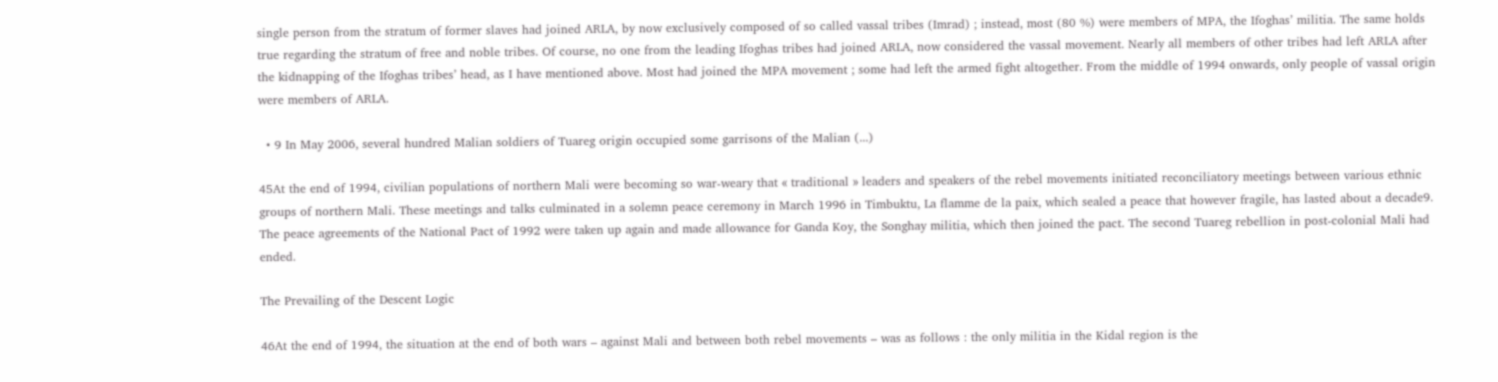single person from the stratum of former slaves had joined ARLA, by now exclusively composed of so called vassal tribes (Imrad) ; instead, most (80 %) were members of MPA, the Ifoghas’ militia. The same holds true regarding the stratum of free and noble tribes. Of course, no one from the leading Ifoghas tribes had joined ARLA, now considered the vassal movement. Nearly all members of other tribes had left ARLA after the kidnapping of the Ifoghas tribes’ head, as I have mentioned above. Most had joined the MPA movement ; some had left the armed fight altogether. From the middle of 1994 onwards, only people of vassal origin were members of ARLA.

  • 9 In May 2006, several hundred Malian soldiers of Tuareg origin occupied some garrisons of the Malian (...)

45At the end of 1994, civilian populations of northern Mali were becoming so war-weary that « traditional » leaders and speakers of the rebel movements initiated reconciliatory meetings between various ethnic groups of northern Mali. These meetings and talks culminated in a solemn peace ceremony in March 1996 in Timbuktu, La flamme de la paix, which sealed a peace that however fragile, has lasted about a decade9. The peace agreements of the National Pact of 1992 were taken up again and made allowance for Ganda Koy, the Songhay militia, which then joined the pact. The second Tuareg rebellion in post-colonial Mali had ended.

The Prevailing of the Descent Logic

46At the end of 1994, the situation at the end of both wars – against Mali and between both rebel movements – was as follows : the only militia in the Kidal region is the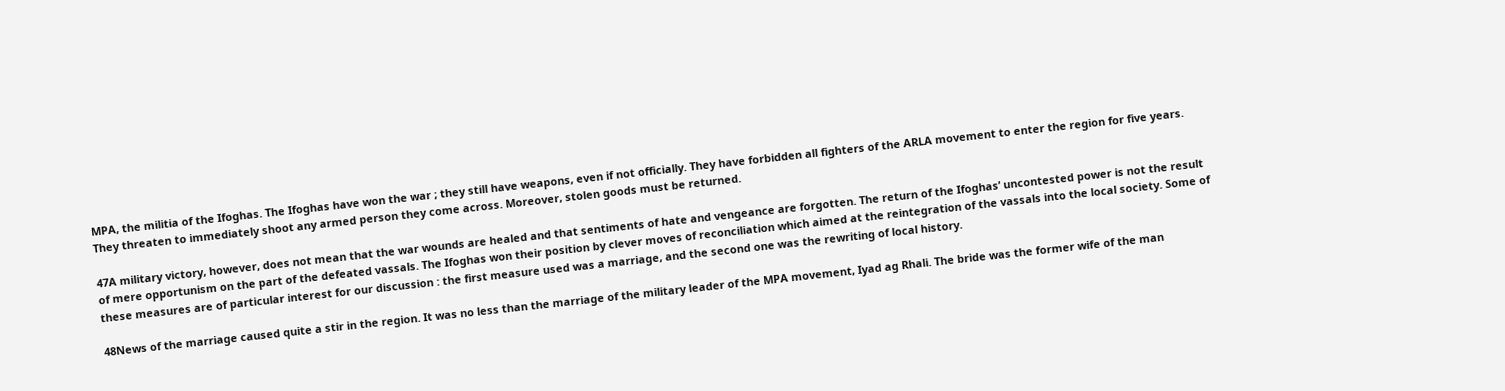MPA, the militia of the Ifoghas. The Ifoghas have won the war ; they still have weapons, even if not officially. They have forbidden all fighters of the ARLA movement to enter the region for five years. They threaten to immediately shoot any armed person they come across. Moreover, stolen goods must be returned.

47A military victory, however, does not mean that the war wounds are healed and that sentiments of hate and vengeance are forgotten. The return of the Ifoghas’ uncontested power is not the result of mere opportunism on the part of the defeated vassals. The Ifoghas won their position by clever moves of reconciliation which aimed at the reintegration of the vassals into the local society. Some of these measures are of particular interest for our discussion : the first measure used was a marriage, and the second one was the rewriting of local history.

48News of the marriage caused quite a stir in the region. It was no less than the marriage of the military leader of the MPA movement, Iyad ag Rhali. The bride was the former wife of the man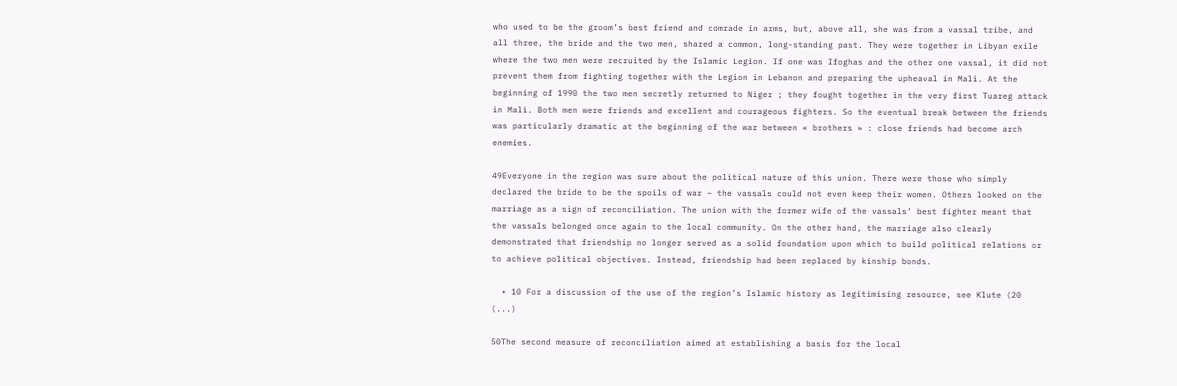who used to be the groom’s best friend and comrade in arms, but, above all, she was from a vassal tribe, and all three, the bride and the two men, shared a common, long-standing past. They were together in Libyan exile where the two men were recruited by the Islamic Legion. If one was Ifoghas and the other one vassal, it did not prevent them from fighting together with the Legion in Lebanon and preparing the upheaval in Mali. At the beginning of 1990 the two men secretly returned to Niger ; they fought together in the very first Tuareg attack in Mali. Both men were friends and excellent and courageous fighters. So the eventual break between the friends was particularly dramatic at the beginning of the war between « brothers » : close friends had become arch enemies.

49Everyone in the region was sure about the political nature of this union. There were those who simply declared the bride to be the spoils of war – the vassals could not even keep their women. Others looked on the marriage as a sign of reconciliation. The union with the former wife of the vassals’ best fighter meant that the vassals belonged once again to the local community. On the other hand, the marriage also clearly demonstrated that friendship no longer served as a solid foundation upon which to build political relations or to achieve political objectives. Instead, friendship had been replaced by kinship bonds.

  • 10 For a discussion of the use of the region’s Islamic history as legitimising resource, see Klute (20 (...)

50The second measure of reconciliation aimed at establishing a basis for the local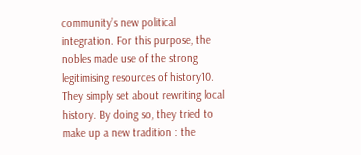community’s new political integration. For this purpose, the nobles made use of the strong legitimising resources of history10. They simply set about rewriting local history. By doing so, they tried to make up a new tradition : the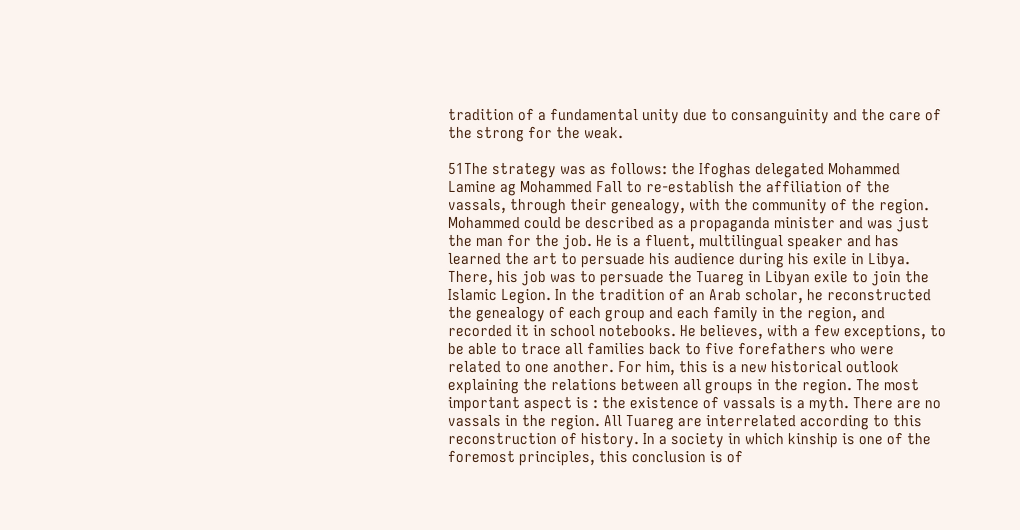tradition of a fundamental unity due to consanguinity and the care of the strong for the weak.

51The strategy was as follows: the Ifoghas delegated Mohammed Lamine ag Mohammed Fall to re-establish the affiliation of the vassals, through their genealogy, with the community of the region. Mohammed could be described as a propaganda minister and was just the man for the job. He is a fluent, multilingual speaker and has learned the art to persuade his audience during his exile in Libya. There, his job was to persuade the Tuareg in Libyan exile to join the Islamic Legion. In the tradition of an Arab scholar, he reconstructed the genealogy of each group and each family in the region, and recorded it in school notebooks. He believes, with a few exceptions, to be able to trace all families back to five forefathers who were related to one another. For him, this is a new historical outlook explaining the relations between all groups in the region. The most important aspect is : the existence of vassals is a myth. There are no vassals in the region. All Tuareg are interrelated according to this reconstruction of history. In a society in which kinship is one of the foremost principles, this conclusion is of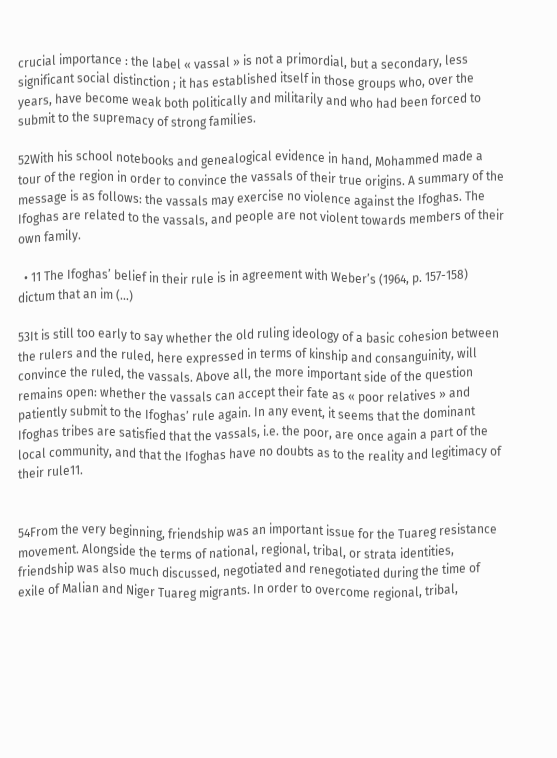crucial importance : the label « vassal » is not a primordial, but a secondary, less significant social distinction ; it has established itself in those groups who, over the years, have become weak both politically and militarily and who had been forced to submit to the supremacy of strong families.

52With his school notebooks and genealogical evidence in hand, Mohammed made a tour of the region in order to convince the vassals of their true origins. A summary of the message is as follows: the vassals may exercise no violence against the Ifoghas. The Ifoghas are related to the vassals, and people are not violent towards members of their own family.

  • 11 The Ifoghas’ belief in their rule is in agreement with Weber’s (1964, p. 157-158) dictum that an im (...)

53It is still too early to say whether the old ruling ideology of a basic cohesion between the rulers and the ruled, here expressed in terms of kinship and consanguinity, will convince the ruled, the vassals. Above all, the more important side of the question remains open: whether the vassals can accept their fate as « poor relatives » and patiently submit to the Ifoghas’ rule again. In any event, it seems that the dominant Ifoghas tribes are satisfied that the vassals, i.e. the poor, are once again a part of the local community, and that the Ifoghas have no doubts as to the reality and legitimacy of their rule11.


54From the very beginning, friendship was an important issue for the Tuareg resistance movement. Alongside the terms of national, regional, tribal, or strata identities, friendship was also much discussed, negotiated and renegotiated during the time of exile of Malian and Niger Tuareg migrants. In order to overcome regional, tribal,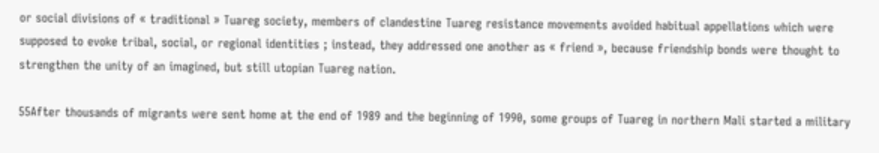or social divisions of « traditional » Tuareg society, members of clandestine Tuareg resistance movements avoided habitual appellations which were supposed to evoke tribal, social, or regional identities ; instead, they addressed one another as « friend », because friendship bonds were thought to strengthen the unity of an imagined, but still utopian Tuareg nation.

55After thousands of migrants were sent home at the end of 1989 and the beginning of 1990, some groups of Tuareg in northern Mali started a military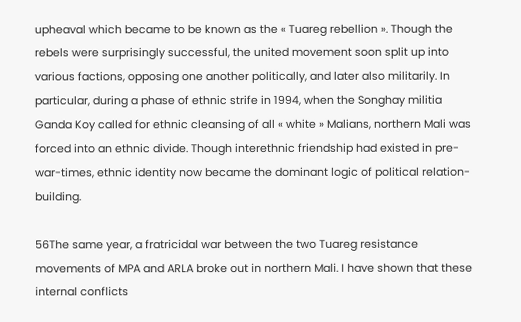upheaval which became to be known as the « Tuareg rebellion ». Though the rebels were surprisingly successful, the united movement soon split up into various factions, opposing one another politically, and later also militarily. In particular, during a phase of ethnic strife in 1994, when the Songhay militia Ganda Koy called for ethnic cleansing of all « white » Malians, northern Mali was forced into an ethnic divide. Though interethnic friendship had existed in pre-war-times, ethnic identity now became the dominant logic of political relation-building.

56The same year, a fratricidal war between the two Tuareg resistance movements of MPA and ARLA broke out in northern Mali. I have shown that these internal conflicts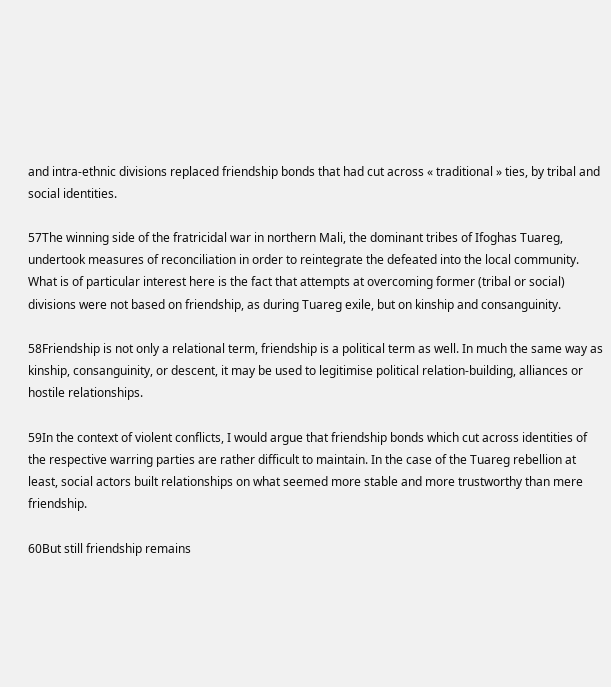and intra-ethnic divisions replaced friendship bonds that had cut across « traditional » ties, by tribal and social identities.

57The winning side of the fratricidal war in northern Mali, the dominant tribes of Ifoghas Tuareg, undertook measures of reconciliation in order to reintegrate the defeated into the local community. What is of particular interest here is the fact that attempts at overcoming former (tribal or social) divisions were not based on friendship, as during Tuareg exile, but on kinship and consanguinity.

58Friendship is not only a relational term, friendship is a political term as well. In much the same way as kinship, consanguinity, or descent, it may be used to legitimise political relation-building, alliances or hostile relationships.

59In the context of violent conflicts, I would argue that friendship bonds which cut across identities of the respective warring parties are rather difficult to maintain. In the case of the Tuareg rebellion at least, social actors built relationships on what seemed more stable and more trustworthy than mere friendship.

60But still friendship remains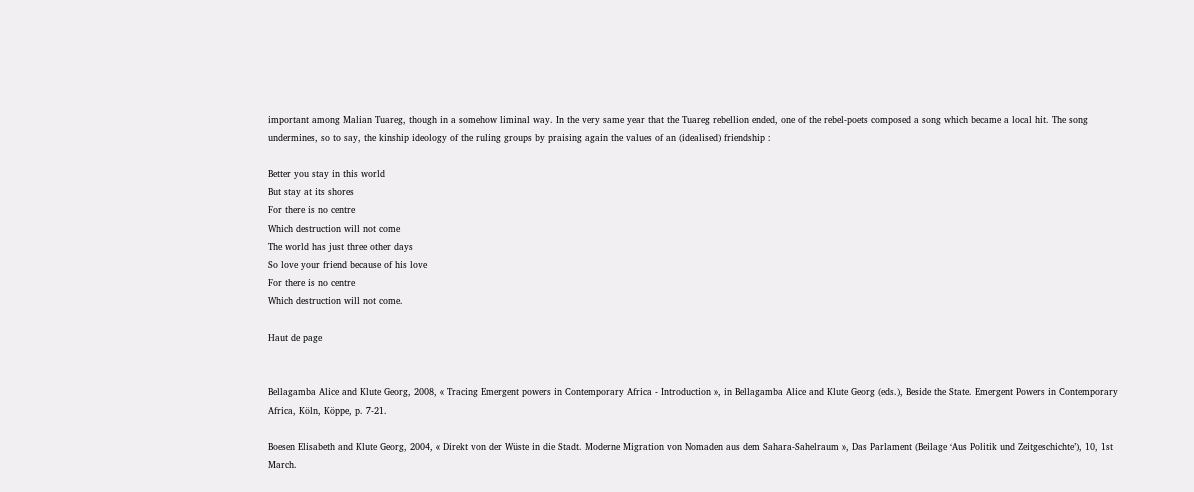important among Malian Tuareg, though in a somehow liminal way. In the very same year that the Tuareg rebellion ended, one of the rebel-poets composed a song which became a local hit. The song undermines, so to say, the kinship ideology of the ruling groups by praising again the values of an (idealised) friendship :

Better you stay in this world
But stay at its shores
For there is no centre
Which destruction will not come
The world has just three other days
So love your friend because of his love
For there is no centre
Which destruction will not come.

Haut de page


Bellagamba Alice and Klute Georg, 2008, « Tracing Emergent powers in Contemporary Africa - Introduction », in Bellagamba Alice and Klute Georg (eds.), Beside the State. Emergent Powers in Contemporary Africa, Köln, Köppe, p. 7-21.

Boesen Elisabeth and Klute Georg, 2004, « Direkt von der Wüste in die Stadt. Moderne Migration von Nomaden aus dem Sahara-Sahelraum », Das Parlament (Beilage ‘Aus Politik und Zeitgeschichte’), 10, 1st March.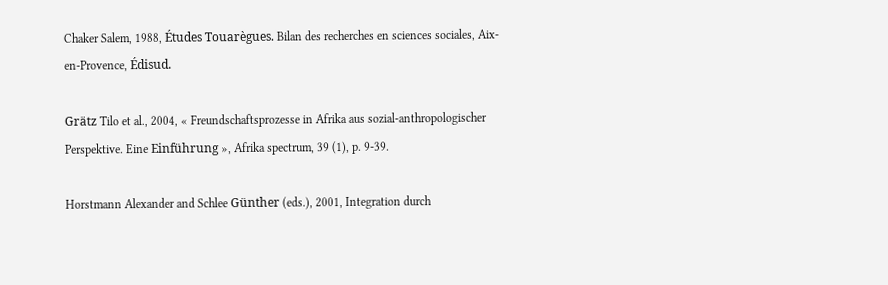Chaker Salem, 1988, Études Touarègues. Bilan des recherches en sciences sociales, Aix-en-Provence, Édisud.

Grätz Tilo et al., 2004, « Freundschaftsprozesse in Afrika aus sozial-anthropologischer Perspektive. Eine Einführung », Afrika spectrum, 39 (1), p. 9-39.

Horstmann Alexander and Schlee Günther (eds.), 2001, Integration durch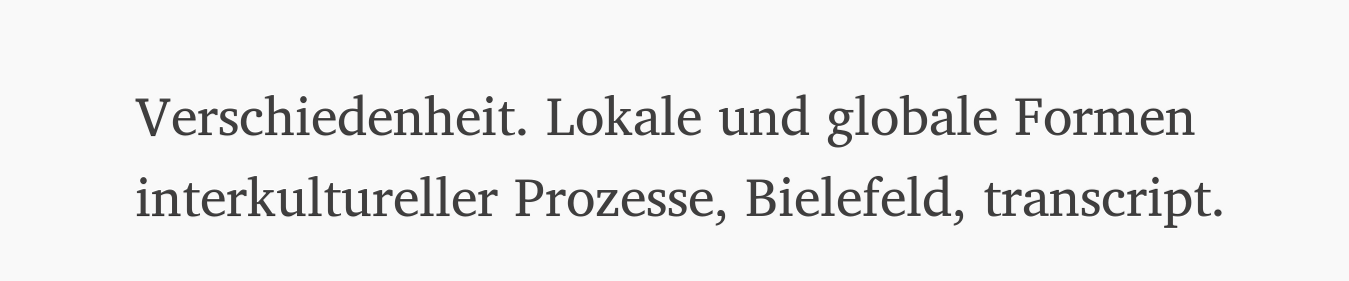Verschiedenheit. Lokale und globale Formen interkultureller Prozesse, Bielefeld, transcript.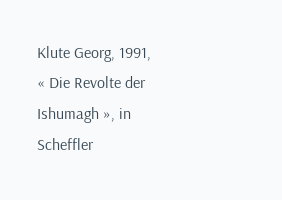Klute Georg, 1991, « Die Revolte der Ishumagh », in Scheffler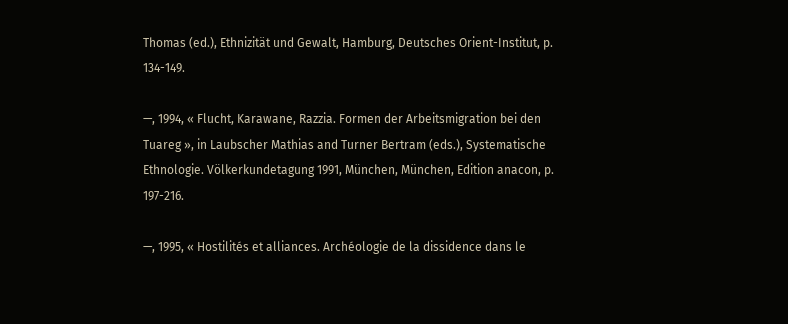Thomas (ed.), Ethnizität und Gewalt, Hamburg, Deutsches Orient-Institut, p. 134-149.

—, 1994, « Flucht, Karawane, Razzia. Formen der Arbeitsmigration bei den Tuareg », in Laubscher Mathias and Turner Bertram (eds.), Systematische Ethnologie. Völkerkundetagung 1991, München, München, Edition anacon, p. 197-216.

—, 1995, « Hostilités et alliances. Archéologie de la dissidence dans le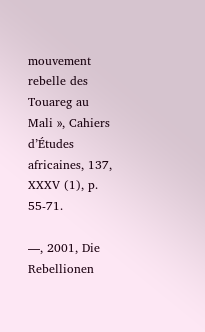mouvement rebelle des Touareg au Mali », Cahiers d’Études africaines, 137, XXXV (1), p. 55-71.

—, 2001, Die Rebellionen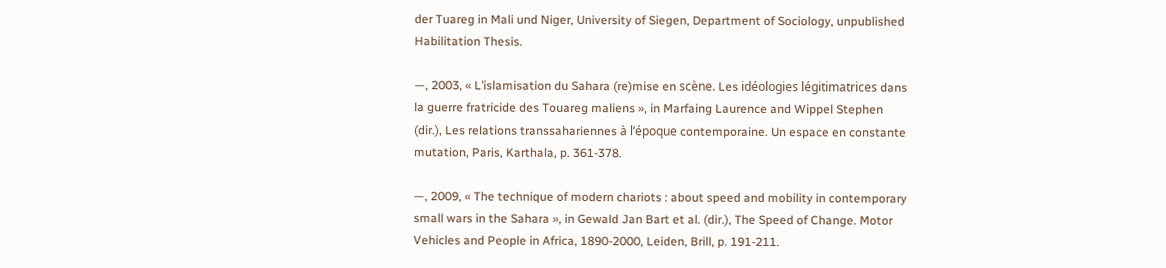der Tuareg in Mali und Niger, University of Siegen, Department of Sociology, unpublished Habilitation Thesis.

—, 2003, « L’islamisation du Sahara (re)mise en scène. Les idéologies légitimatrices dans la guerre fratricide des Touareg maliens », in Marfaing Laurence and Wippel Stephen (dir.), Les relations transsahariennes à l’époque contemporaine. Un espace en constante mutation, Paris, Karthala, p. 361-378.

—, 2009, « The technique of modern chariots : about speed and mobility in contemporary small wars in the Sahara », in Gewald Jan Bart et al. (dir.), The Speed of Change. Motor Vehicles and People in Africa, 1890-2000, Leiden, Brill, p. 191-211.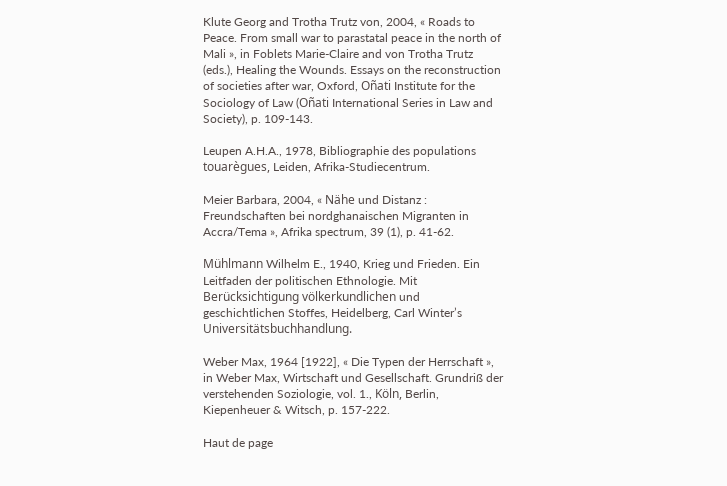Klute Georg and Trotha Trutz von, 2004, « Roads to Peace. From small war to parastatal peace in the north of Mali », in Foblets Marie-Claire and von Trotha Trutz (eds.), Healing the Wounds. Essays on the reconstruction of societies after war, Oxford, Oñati Institute for the Sociology of Law (Oñati International Series in Law and Society), p. 109-143.

Leupen A.H.A., 1978, Bibliographie des populations touarègues, Leiden, Afrika-Studiecentrum.

Meier Barbara, 2004, « Nähe und Distanz : Freundschaften bei nordghanaischen Migranten in Accra/Tema », Afrika spectrum, 39 (1), p. 41-62.

Mühlmann Wilhelm E., 1940, Krieg und Frieden. Ein Leitfaden der politischen Ethnologie. Mit Berücksichtigung völkerkundlichen und geschichtlichen Stoffes, Heidelberg, Carl Winter’s Universitätsbuchhandlung.

Weber Max, 1964 [1922], « Die Typen der Herrschaft », in Weber Max, Wirtschaft und Gesellschaft. Grundriß der verstehenden Soziologie, vol. 1., Köln, Berlin, Kiepenheuer & Witsch, p. 157-222.

Haut de page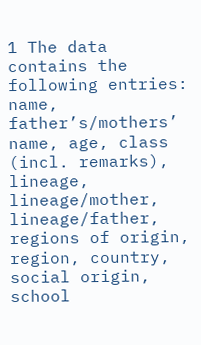1 The data contains the following entries: name, father’s/mothers’ name, age, class (incl. remarks), lineage, lineage/mother, lineage/father, regions of origin, region, country, social origin, school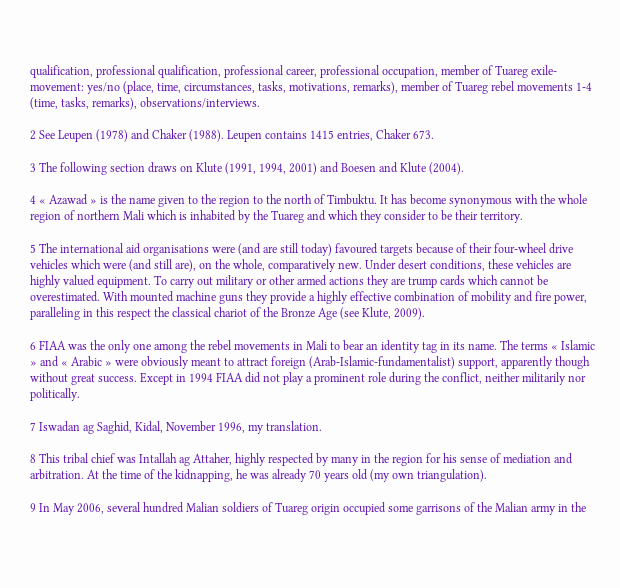qualification, professional qualification, professional career, professional occupation, member of Tuareg exile-movement: yes/no (place, time, circumstances, tasks, motivations, remarks), member of Tuareg rebel movements 1-4 (time, tasks, remarks), observations/interviews.

2 See Leupen (1978) and Chaker (1988). Leupen contains 1415 entries, Chaker 673.

3 The following section draws on Klute (1991, 1994, 2001) and Boesen and Klute (2004).

4 « Azawad » is the name given to the region to the north of Timbuktu. It has become synonymous with the whole region of northern Mali which is inhabited by the Tuareg and which they consider to be their territory.

5 The international aid organisations were (and are still today) favoured targets because of their four-wheel drive vehicles which were (and still are), on the whole, comparatively new. Under desert conditions, these vehicles are highly valued equipment. To carry out military or other armed actions they are trump cards which cannot be overestimated. With mounted machine guns they provide a highly effective combination of mobility and fire power, paralleling in this respect the classical chariot of the Bronze Age (see Klute, 2009).

6 FIAA was the only one among the rebel movements in Mali to bear an identity tag in its name. The terms « Islamic » and « Arabic » were obviously meant to attract foreign (Arab-Islamic-fundamentalist) support, apparently though without great success. Except in 1994 FIAA did not play a prominent role during the conflict, neither militarily nor politically.

7 Iswadan ag Saghid, Kidal, November 1996, my translation.

8 This tribal chief was Intallah ag Attaher, highly respected by many in the region for his sense of mediation and arbitration. At the time of the kidnapping, he was already 70 years old (my own triangulation).

9 In May 2006, several hundred Malian soldiers of Tuareg origin occupied some garrisons of the Malian army in the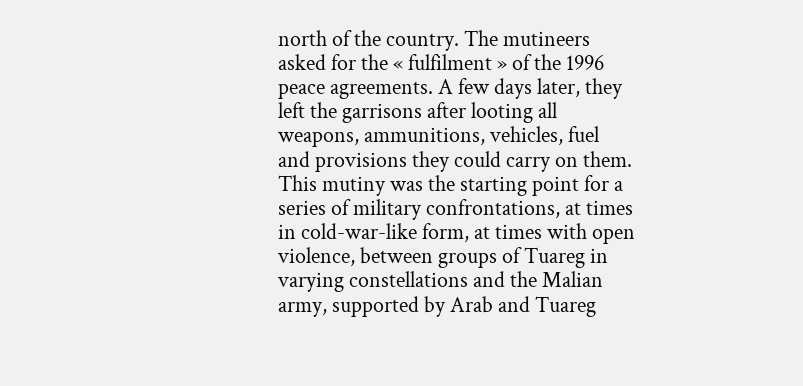north of the country. The mutineers asked for the « fulfilment » of the 1996 peace agreements. A few days later, they left the garrisons after looting all weapons, ammunitions, vehicles, fuel and provisions they could carry on them. This mutiny was the starting point for a series of military confrontations, at times in cold-war-like form, at times with open violence, between groups of Tuareg in varying constellations and the Malian army, supported by Arab and Tuareg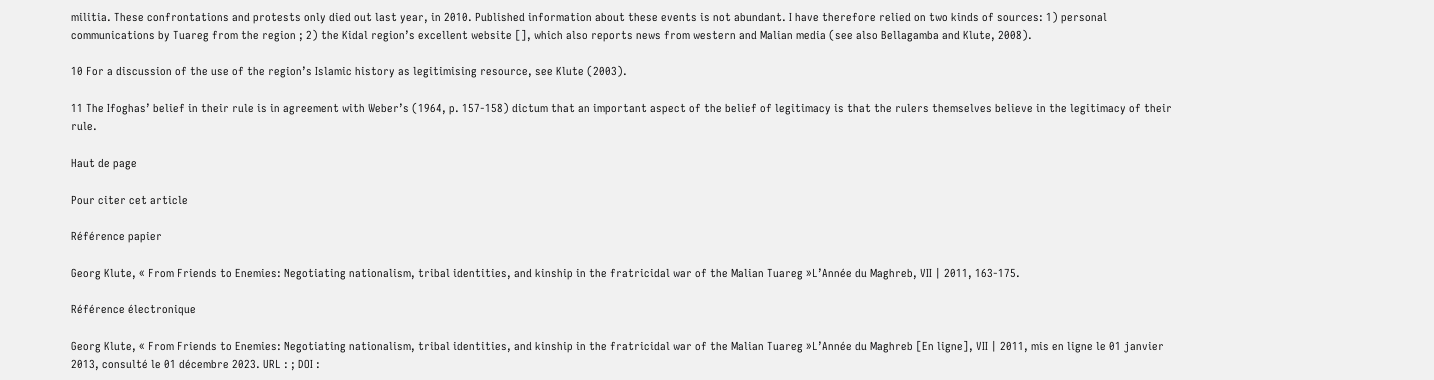militia. These confrontations and protests only died out last year, in 2010. Published information about these events is not abundant. I have therefore relied on two kinds of sources: 1) personal communications by Tuareg from the region ; 2) the Kidal region’s excellent website [], which also reports news from western and Malian media (see also Bellagamba and Klute, 2008).

10 For a discussion of the use of the region’s Islamic history as legitimising resource, see Klute (2003).

11 The Ifoghas’ belief in their rule is in agreement with Weber’s (1964, p. 157-158) dictum that an important aspect of the belief of legitimacy is that the rulers themselves believe in the legitimacy of their rule.

Haut de page

Pour citer cet article

Référence papier

Georg Klute, « From Friends to Enemies: Negotiating nationalism, tribal identities, and kinship in the fratricidal war of the Malian Tuareg »L’Année du Maghreb, VII | 2011, 163-175.

Référence électronique

Georg Klute, « From Friends to Enemies: Negotiating nationalism, tribal identities, and kinship in the fratricidal war of the Malian Tuareg »L’Année du Maghreb [En ligne], VII | 2011, mis en ligne le 01 janvier 2013, consulté le 01 décembre 2023. URL : ; DOI :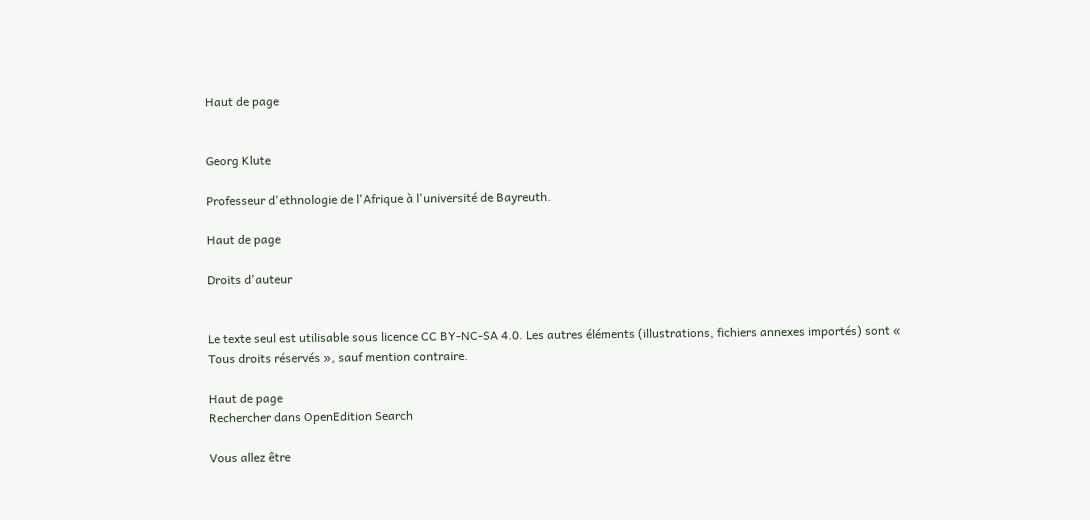Haut de page


Georg Klute

Professeur d'ethnologie de l'Afrique à l'université de Bayreuth.

Haut de page

Droits d'auteur


Le texte seul est utilisable sous licence CC BY-NC-SA 4.0. Les autres éléments (illustrations, fichiers annexes importés) sont « Tous droits réservés », sauf mention contraire.

Haut de page
Rechercher dans OpenEdition Search

Vous allez être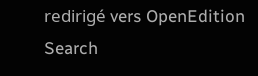redirigé vers OpenEdition Search